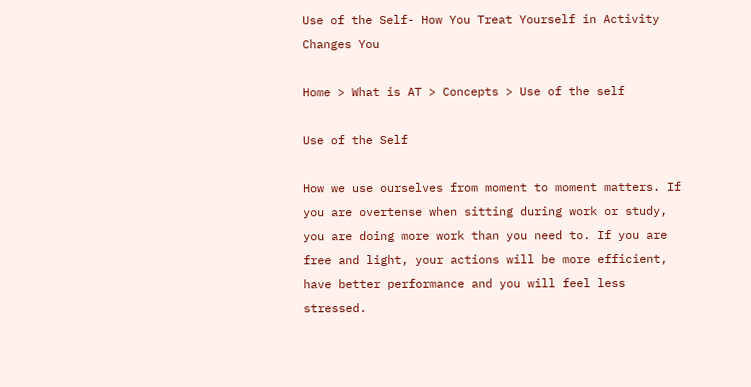Use of the Self- How You Treat Yourself in Activity Changes You

Home > What is AT > Concepts > Use of the self

Use of the Self

How we use ourselves from moment to moment matters. If you are overtense when sitting during work or study, you are doing more work than you need to. If you are free and light, your actions will be more efficient, have better performance and you will feel less stressed.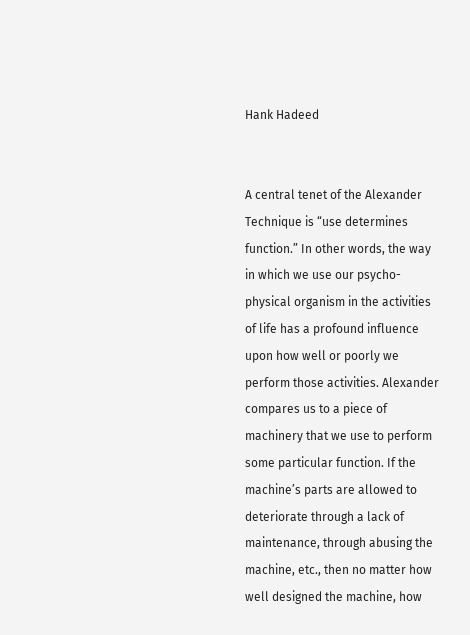Hank Hadeed


A central tenet of the Alexander Technique is “use determines function.” In other words, the way in which we use our psycho-physical organism in the activities of life has a profound influence upon how well or poorly we perform those activities. Alexander compares us to a piece of machinery that we use to perform some particular function. If the machine’s parts are allowed to deteriorate through a lack of maintenance, through abusing the machine, etc., then no matter how well designed the machine, how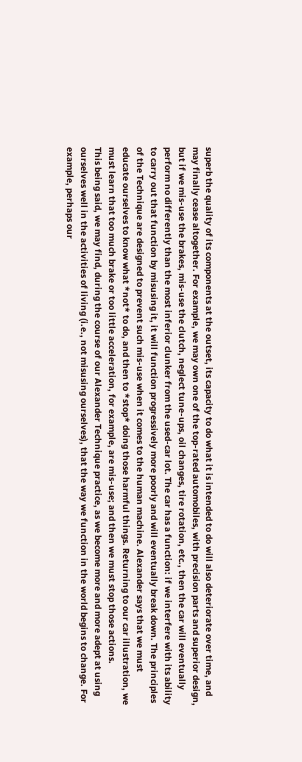superb the quality of its components at the outset, its capacity to do what it is intended to do will also deteriorate over time, and may finally cease altogether. For example, we may own one of the top-rated automobiles, with precision parts and superior design, but if we mis-use the brakes, mis-use the clutch, neglect tune-ups, oil changes, tire rotation, etc., then the car will eventually perform no differently than the most inferior clunker from the used-car lot. The car has a function: if we interfere with its ability to carry out that function by misusing it, it will function progressively more poorly and will eventually break down. The principles of the Technique are designed to prevent such mis-use when it comes to the human machine. Alexander says that we must educate ourselves to know what *not* to do, and then to *stop* doing those harmful things. Returning to our car illustration, we must learn that too much brake or too little acceleration, for example, are mis-use; and then we must stop those actions.
This being said, we may find, during the course of our Alexander Technique practice, as we become more and more adept at using ourselves well in the activities of living (i.e., not misusing ourselves), that the way we function in the world begins to change. For example, perhaps our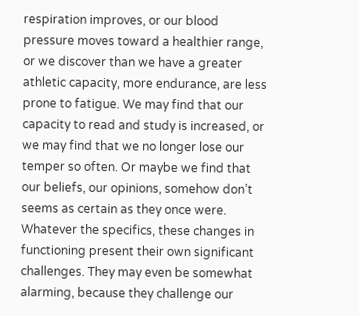respiration improves, or our blood pressure moves toward a healthier range, or we discover than we have a greater athletic capacity, more endurance, are less prone to fatigue. We may find that our capacity to read and study is increased, or we may find that we no longer lose our temper so often. Or maybe we find that our beliefs, our opinions, somehow don’t seems as certain as they once were. Whatever the specifics, these changes in functioning present their own significant challenges. They may even be somewhat alarming, because they challenge our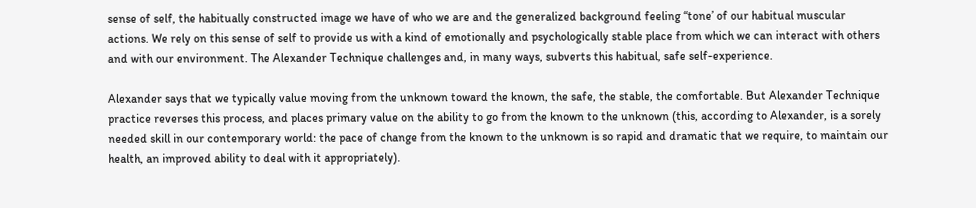sense of self, the habitually constructed image we have of who we are and the generalized background feeling “tone’ of our habitual muscular actions. We rely on this sense of self to provide us with a kind of emotionally and psychologically stable place from which we can interact with others and with our environment. The Alexander Technique challenges and, in many ways, subverts this habitual, safe self-experience.

Alexander says that we typically value moving from the unknown toward the known, the safe, the stable, the comfortable. But Alexander Technique practice reverses this process, and places primary value on the ability to go from the known to the unknown (this, according to Alexander, is a sorely needed skill in our contemporary world: the pace of change from the known to the unknown is so rapid and dramatic that we require, to maintain our health, an improved ability to deal with it appropriately).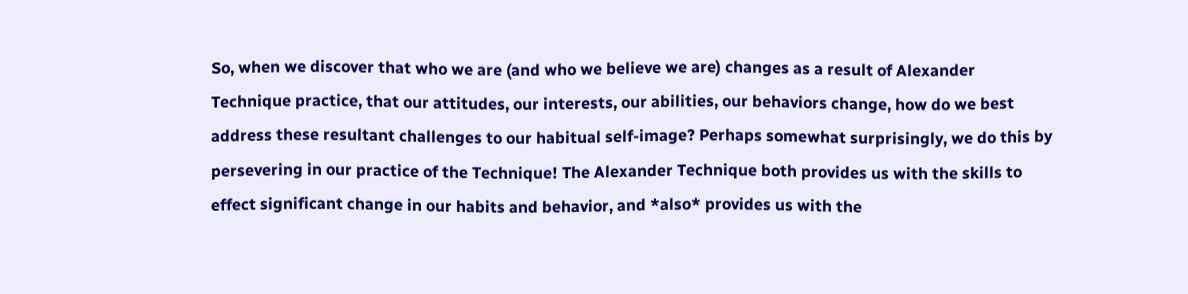So, when we discover that who we are (and who we believe we are) changes as a result of Alexander Technique practice, that our attitudes, our interests, our abilities, our behaviors change, how do we best address these resultant challenges to our habitual self-image? Perhaps somewhat surprisingly, we do this by persevering in our practice of the Technique! The Alexander Technique both provides us with the skills to effect significant change in our habits and behavior, and *also* provides us with the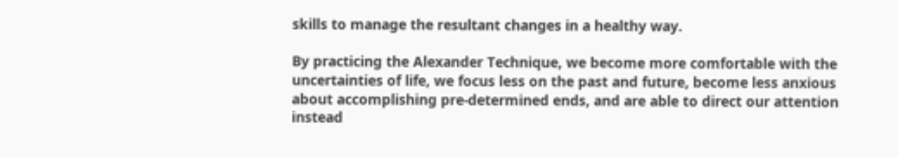skills to manage the resultant changes in a healthy way.

By practicing the Alexander Technique, we become more comfortable with the uncertainties of life, we focus less on the past and future, become less anxious about accomplishing pre-determined ends, and are able to direct our attention instead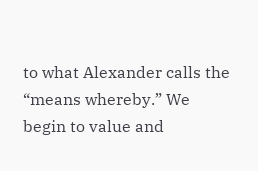to what Alexander calls the “means whereby.” We begin to value and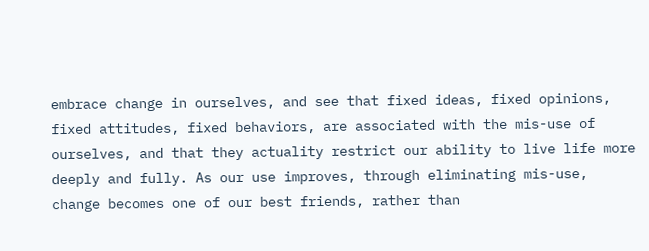embrace change in ourselves, and see that fixed ideas, fixed opinions, fixed attitudes, fixed behaviors, are associated with the mis-use of ourselves, and that they actuality restrict our ability to live life more deeply and fully. As our use improves, through eliminating mis-use, change becomes one of our best friends, rather than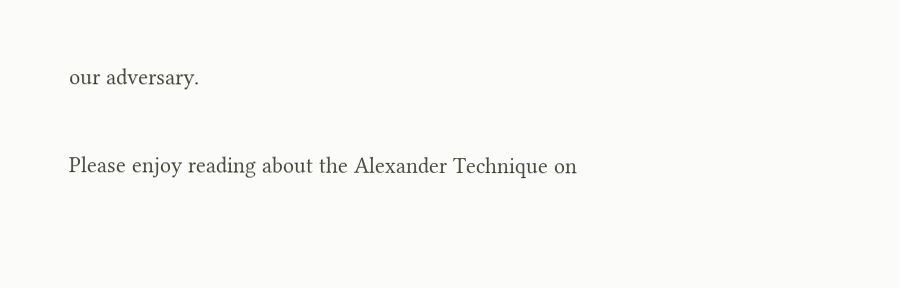our adversary.

Please enjoy reading about the Alexander Technique on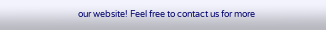our website! Feel free to contact us for more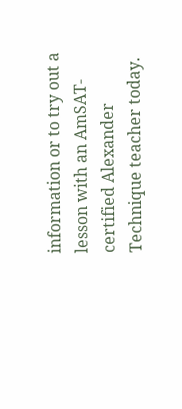information or to try out a lesson with an AmSAT-certified Alexander Technique teacher today.